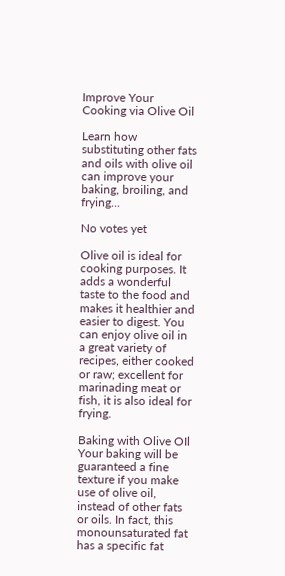Improve Your Cooking via Olive Oil

Learn how substituting other fats and oils with olive oil can improve your baking, broiling, and frying...

No votes yet

Olive oil is ideal for cooking purposes. It adds a wonderful taste to the food and makes it healthier and easier to digest. You can enjoy olive oil in a great variety of recipes, either cooked or raw; excellent for marinading meat or fish, it is also ideal for frying.

Baking with Olive OIl
Your baking will be guaranteed a fine texture if you make use of olive oil, instead of other fats or oils. In fact, this monounsaturated fat has a specific fat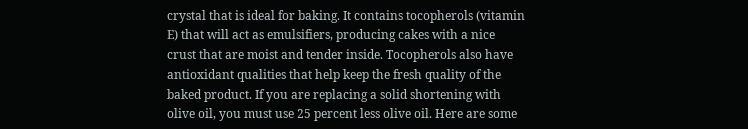crystal that is ideal for baking. It contains tocopherols (vitamin E) that will act as emulsifiers, producing cakes with a nice crust that are moist and tender inside. Tocopherols also have antioxidant qualities that help keep the fresh quality of the baked product. If you are replacing a solid shortening with olive oil, you must use 25 percent less olive oil. Here are some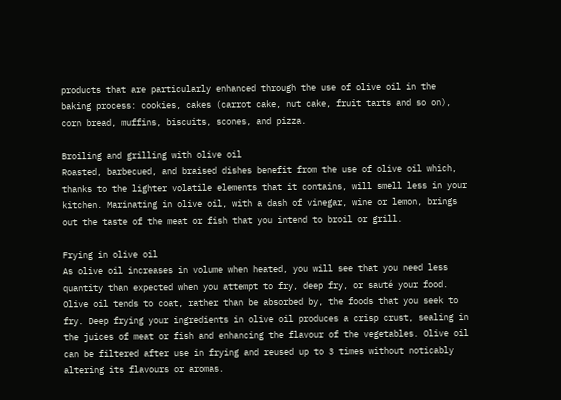products that are particularly enhanced through the use of olive oil in the baking process: cookies, cakes (carrot cake, nut cake, fruit tarts and so on), corn bread, muffins, biscuits, scones, and pizza.

Broiling and grilling with olive oil
Roasted, barbecued, and braised dishes benefit from the use of olive oil which, thanks to the lighter volatile elements that it contains, will smell less in your kitchen. Marinating in olive oil, with a dash of vinegar, wine or lemon, brings out the taste of the meat or fish that you intend to broil or grill.

Frying in olive oil
As olive oil increases in volume when heated, you will see that you need less quantity than expected when you attempt to fry, deep fry, or sauté your food. Olive oil tends to coat, rather than be absorbed by, the foods that you seek to fry. Deep frying your ingredients in olive oil produces a crisp crust, sealing in the juices of meat or fish and enhancing the flavour of the vegetables. Olive oil can be filtered after use in frying and reused up to 3 times without noticably altering its flavours or aromas.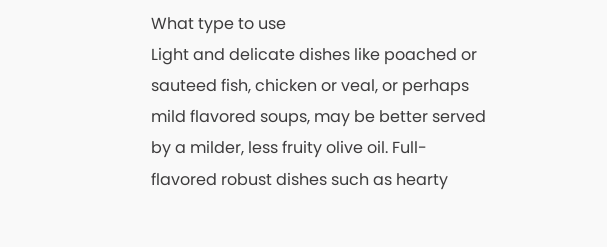What type to use
Light and delicate dishes like poached or sauteed fish, chicken or veal, or perhaps mild flavored soups, may be better served by a milder, less fruity olive oil. Full-flavored robust dishes such as hearty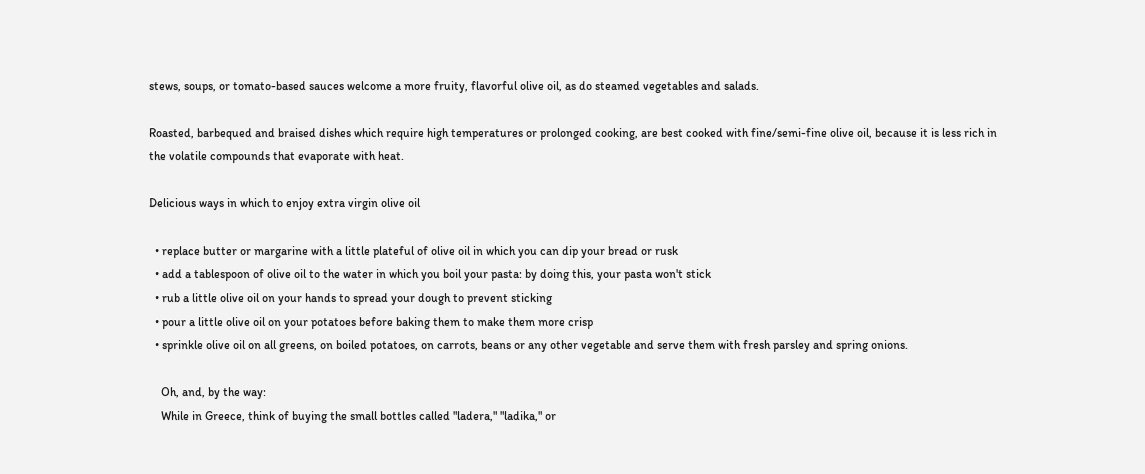stews, soups, or tomato-based sauces welcome a more fruity, flavorful olive oil, as do steamed vegetables and salads.

Roasted, barbequed and braised dishes which require high temperatures or prolonged cooking, are best cooked with fine/semi-fine olive oil, because it is less rich in the volatile compounds that evaporate with heat.

Delicious ways in which to enjoy extra virgin olive oil

  • replace butter or margarine with a little plateful of olive oil in which you can dip your bread or rusk
  • add a tablespoon of olive oil to the water in which you boil your pasta: by doing this, your pasta won't stick
  • rub a little olive oil on your hands to spread your dough to prevent sticking
  • pour a little olive oil on your potatoes before baking them to make them more crisp
  • sprinkle olive oil on all greens, on boiled potatoes, on carrots, beans or any other vegetable and serve them with fresh parsley and spring onions.

    Oh, and, by the way:
    While in Greece, think of buying the small bottles called "ladera," "ladika," or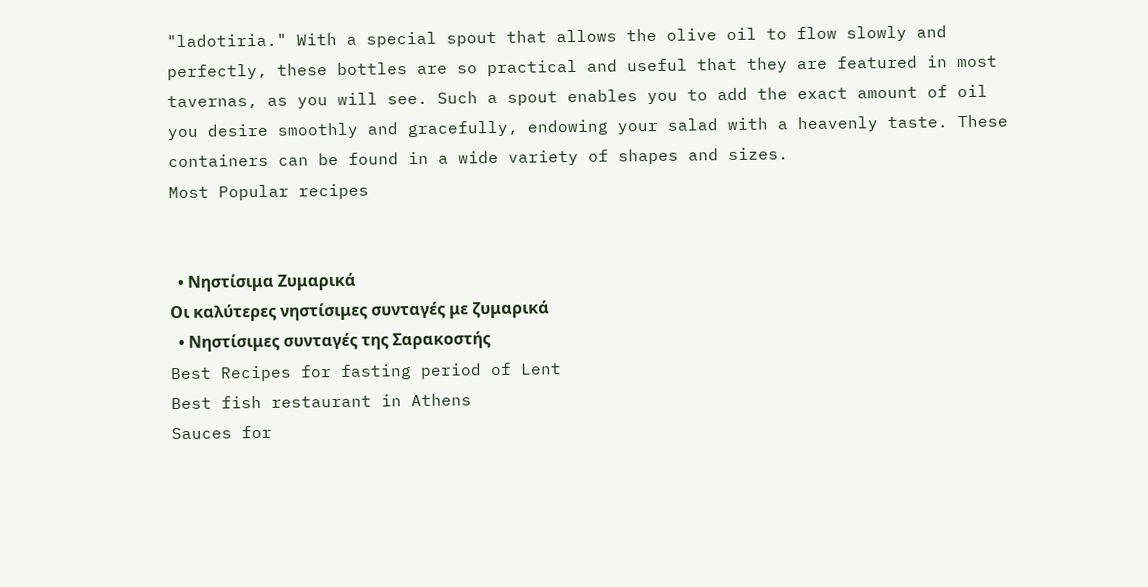"ladotiria." With a special spout that allows the olive oil to flow slowly and perfectly, these bottles are so practical and useful that they are featured in most tavernas, as you will see. Such a spout enables you to add the exact amount of oil you desire smoothly and gracefully, endowing your salad with a heavenly taste. These containers can be found in a wide variety of shapes and sizes.
Most Popular recipes


  • Νηστίσιμα Ζυμαρικά
Οι καλύτερες νηστίσιμες συνταγές με ζυμαρικά
  • Νηστίσιμες συνταγές της Σαρακοστής
Best Recipes for fasting period of Lent
Best fish restaurant in Athens
Sauces for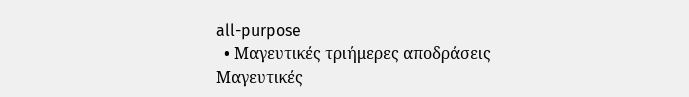all-purpose
  • Μαγευτικές τριήμερες αποδράσεις
Μαγευτικές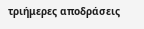τριήμερες αποδράσεις